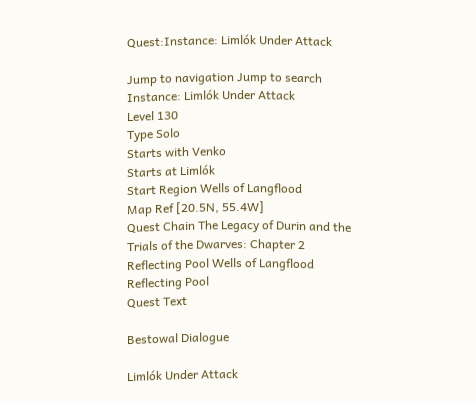Quest:Instance: Limlók Under Attack

Jump to navigation Jump to search
Instance: Limlók Under Attack
Level 130
Type Solo
Starts with Venko
Starts at Limlók
Start Region Wells of Langflood
Map Ref [20.5N, 55.4W]
Quest Chain The Legacy of Durin and the Trials of the Dwarves: Chapter 2
Reflecting Pool Wells of Langflood Reflecting Pool
Quest Text

Bestowal Dialogue

Limlók Under Attack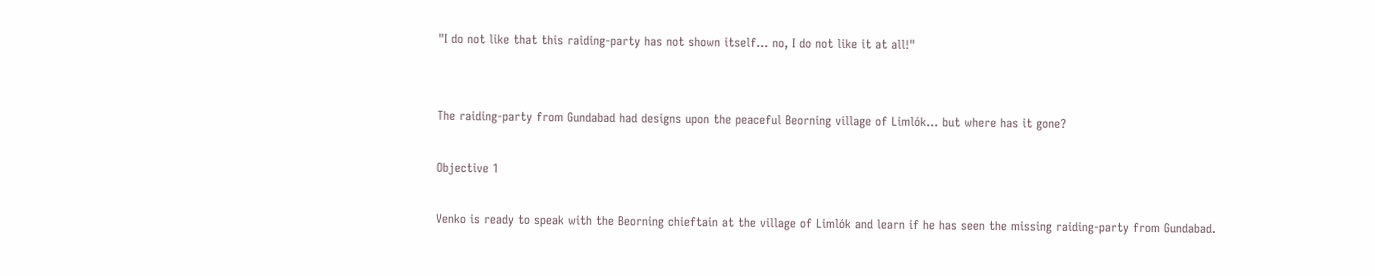"I do not like that this raiding-party has not shown itself... no, I do not like it at all!"


The raiding-party from Gundabad had designs upon the peaceful Beorning village of Limlók... but where has it gone?

Objective 1

Venko is ready to speak with the Beorning chieftain at the village of Limlók and learn if he has seen the missing raiding-party from Gundabad.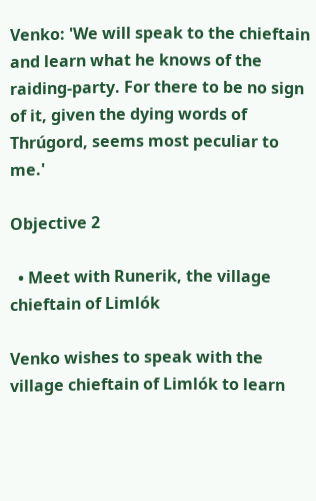Venko: 'We will speak to the chieftain and learn what he knows of the raiding-party. For there to be no sign of it, given the dying words of Thrúgord, seems most peculiar to me.'

Objective 2

  • Meet with Runerik, the village chieftain of Limlók

Venko wishes to speak with the village chieftain of Limlók to learn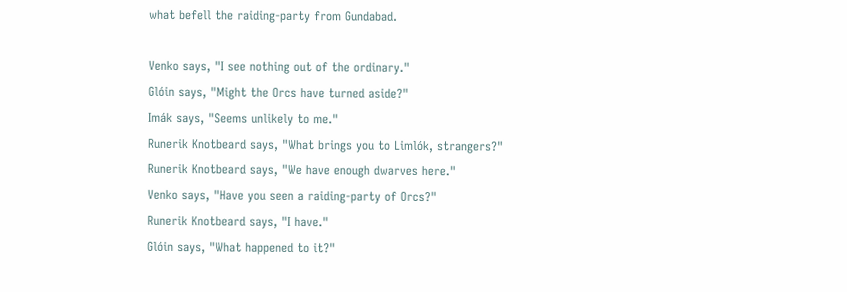what befell the raiding-party from Gundabad.

Venko says, "I see nothing out of the ordinary."
Glóin says, "Might the Orcs have turned aside?"
Imák says, "Seems unlikely to me."
Runerik Knotbeard says, "What brings you to Limlók, strangers?"
Runerik Knotbeard says, "We have enough dwarves here."
Venko says, "Have you seen a raiding-party of Orcs?"
Runerik Knotbeard says, "I have."
Glóin says, "What happened to it?"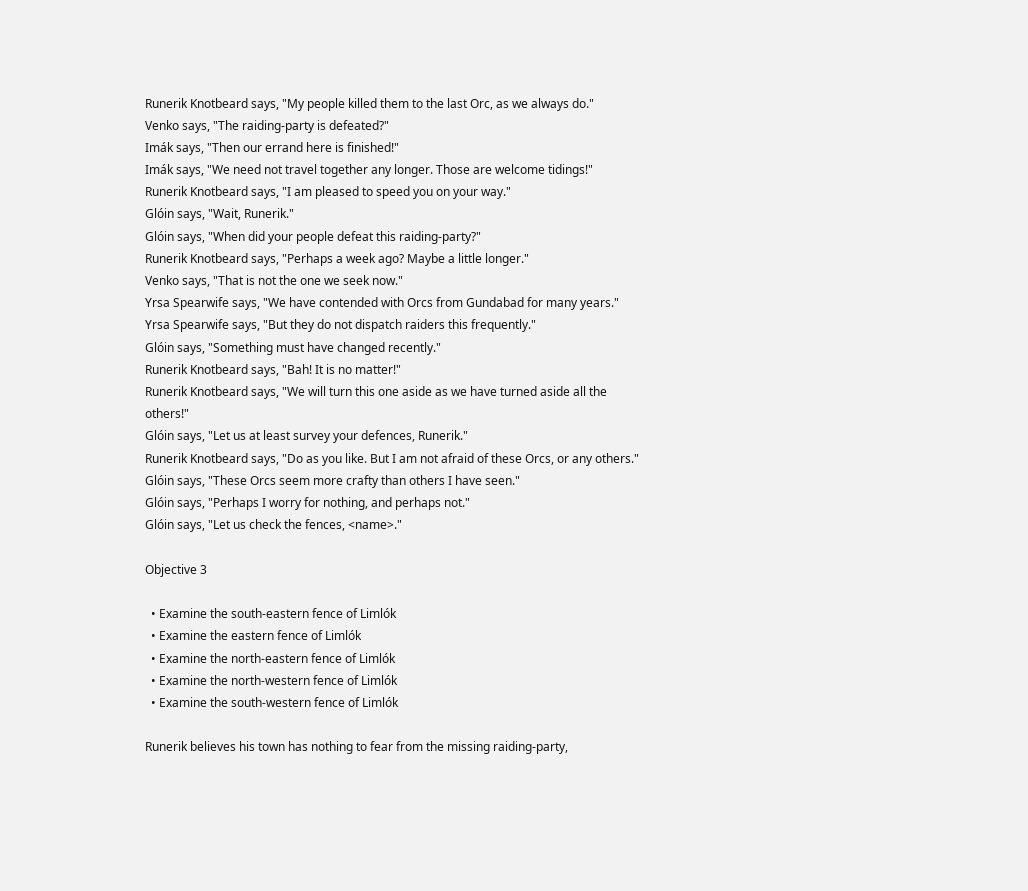Runerik Knotbeard says, "My people killed them to the last Orc, as we always do."
Venko says, "The raiding-party is defeated?"
Imák says, "Then our errand here is finished!"
Imák says, "We need not travel together any longer. Those are welcome tidings!"
Runerik Knotbeard says, "I am pleased to speed you on your way."
Glóin says, "Wait, Runerik."
Glóin says, "When did your people defeat this raiding-party?"
Runerik Knotbeard says, "Perhaps a week ago? Maybe a little longer."
Venko says, "That is not the one we seek now."
Yrsa Spearwife says, "We have contended with Orcs from Gundabad for many years."
Yrsa Spearwife says, "But they do not dispatch raiders this frequently."
Glóin says, "Something must have changed recently."
Runerik Knotbeard says, "Bah! It is no matter!"
Runerik Knotbeard says, "We will turn this one aside as we have turned aside all the others!"
Glóin says, "Let us at least survey your defences, Runerik."
Runerik Knotbeard says, "Do as you like. But I am not afraid of these Orcs, or any others."
Glóin says, "These Orcs seem more crafty than others I have seen."
Glóin says, "Perhaps I worry for nothing, and perhaps not."
Glóin says, "Let us check the fences, <name>."

Objective 3

  • Examine the south-eastern fence of Limlók
  • Examine the eastern fence of Limlók
  • Examine the north-eastern fence of Limlók
  • Examine the north-western fence of Limlók
  • Examine the south-western fence of Limlók

Runerik believes his town has nothing to fear from the missing raiding-party,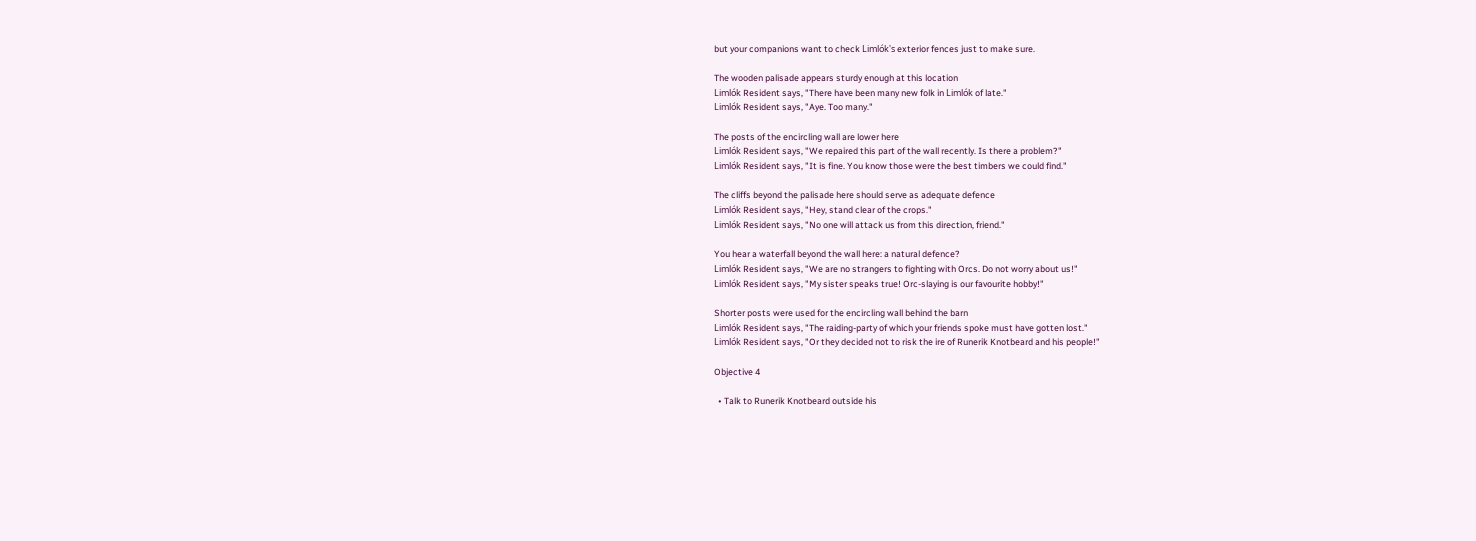but your companions want to check Limlók's exterior fences just to make sure.

The wooden palisade appears sturdy enough at this location
Limlók Resident says, "There have been many new folk in Limlók of late."
Limlók Resident says, "Aye. Too many."

The posts of the encircling wall are lower here
Limlók Resident says, "We repaired this part of the wall recently. Is there a problem?"
Limlók Resident says, "It is fine. You know those were the best timbers we could find."

The cliffs beyond the palisade here should serve as adequate defence
Limlók Resident says, "Hey, stand clear of the crops."
Limlók Resident says, "No one will attack us from this direction, friend."

You hear a waterfall beyond the wall here: a natural defence?
Limlók Resident says, "We are no strangers to fighting with Orcs. Do not worry about us!"
Limlók Resident says, "My sister speaks true! Orc-slaying is our favourite hobby!"

Shorter posts were used for the encircling wall behind the barn
Limlók Resident says, "The raiding-party of which your friends spoke must have gotten lost."
Limlók Resident says, "Or they decided not to risk the ire of Runerik Knotbeard and his people!"

Objective 4

  • Talk to Runerik Knotbeard outside his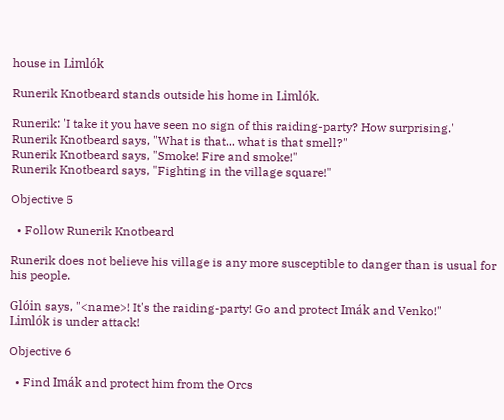house in Limlók

Runerik Knotbeard stands outside his home in Limlók.

Runerik: 'I take it you have seen no sign of this raiding-party? How surprising.'
Runerik Knotbeard says, "What is that... what is that smell?"
Runerik Knotbeard says, "Smoke! Fire and smoke!"
Runerik Knotbeard says, "Fighting in the village square!"

Objective 5

  • Follow Runerik Knotbeard

Runerik does not believe his village is any more susceptible to danger than is usual for his people.

Glóin says, "<name>! It's the raiding-party! Go and protect Imák and Venko!"
Limlók is under attack!

Objective 6

  • Find Imák and protect him from the Orcs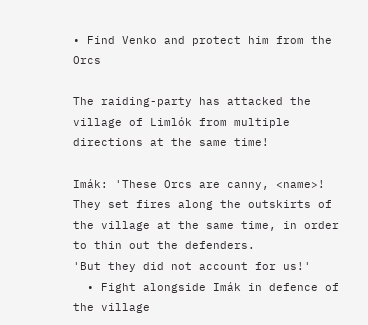• Find Venko and protect him from the Orcs

The raiding-party has attacked the village of Limlók from multiple directions at the same time!

Imák: 'These Orcs are canny, <name>! They set fires along the outskirts of the village at the same time, in order to thin out the defenders.
'But they did not account for us!'
  • Fight alongside Imák in defence of the village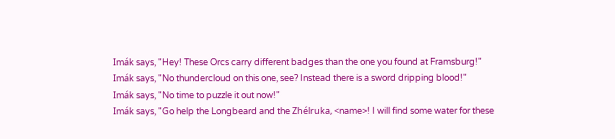Imák says, "Hey! These Orcs carry different badges than the one you found at Framsburg!"
Imák says, "No thundercloud on this one, see? Instead there is a sword dripping blood!"
Imák says, "No time to puzzle it out now!"
Imák says, "Go help the Longbeard and the Zhélruka, <name>! I will find some water for these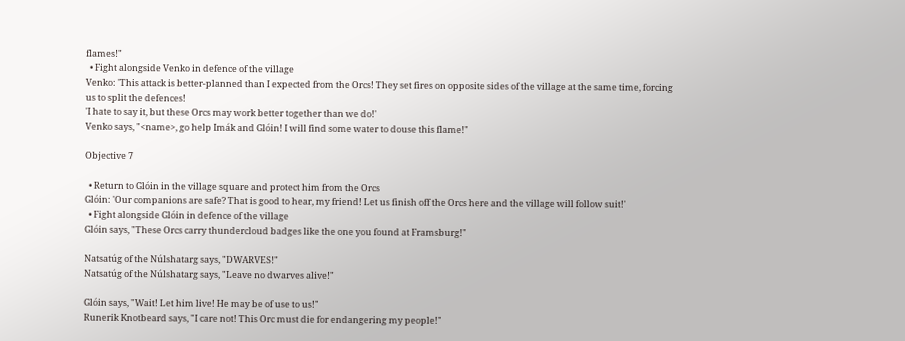flames!"
  • Fight alongside Venko in defence of the village
Venko: 'This attack is better-planned than I expected from the Orcs! They set fires on opposite sides of the village at the same time, forcing us to split the defences!
'I hate to say it, but these Orcs may work better together than we do!'
Venko says, "<name>, go help Imák and Glóin! I will find some water to douse this flame!"

Objective 7

  • Return to Glóin in the village square and protect him from the Orcs
Glóin: 'Our companions are safe? That is good to hear, my friend! Let us finish off the Orcs here and the village will follow suit!'
  • Fight alongside Glóin in defence of the village
Glóin says, "These Orcs carry thundercloud badges like the one you found at Framsburg!"

Natsatúg of the Núlshatarg says, "DWARVES!"
Natsatúg of the Núlshatarg says, "Leave no dwarves alive!"

Glóin says, "Wait! Let him live! He may be of use to us!"
Runerik Knotbeard says, "I care not! This Orc must die for endangering my people!"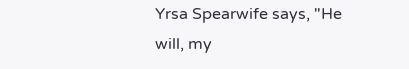Yrsa Spearwife says, "He will, my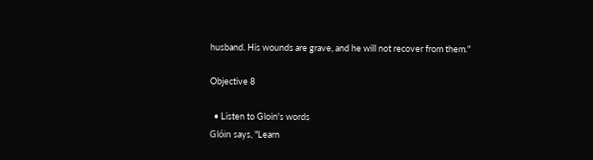husband. His wounds are grave, and he will not recover from them."

Objective 8

  • Listen to Gloin's words
Glóin says, "Learn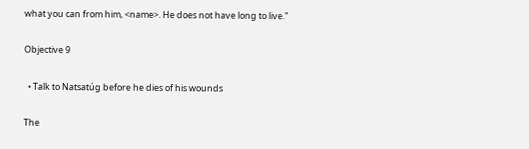what you can from him, <name>. He does not have long to live."

Objective 9

  • Talk to Natsatúg before he dies of his wounds

The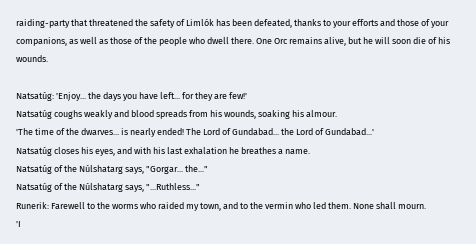raiding-party that threatened the safety of Limlók has been defeated, thanks to your efforts and those of your companions, as well as those of the people who dwell there. One Orc remains alive, but he will soon die of his wounds.

Natsatúg: 'Enjoy... the days you have left... for they are few!'
Natsatúg coughs weakly and blood spreads from his wounds, soaking his almour.
'The time of the dwarves... is nearly ended! The Lord of Gundabad... the Lord of Gundabad...'
Natsatúg closes his eyes, and with his last exhalation he breathes a name.
Natsatúg of the Núlshatarg says, "Gorgar... the..."
Natsatúg of the Núlshatarg says, "...Ruthless..."
Runerik: Farewell to the worms who raided my town, and to the vermin who led them. None shall mourn.
'I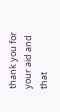thank you for your aid and that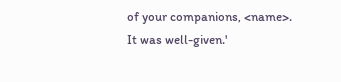of your companions, <name>. It was well-given.'